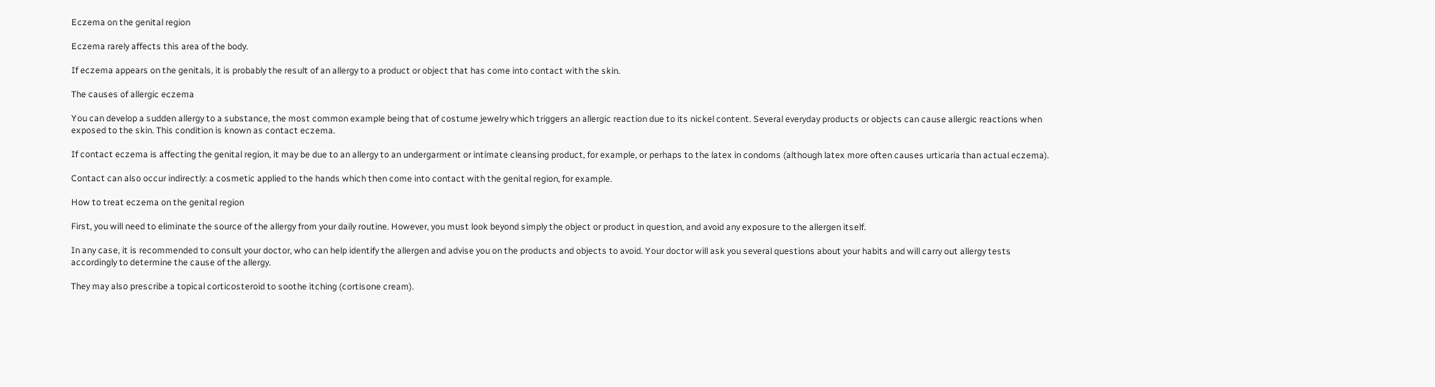Eczema on the genital region

Eczema rarely affects this area of the body.

If eczema appears on the genitals, it is probably the result of an allergy to a product or object that has come into contact with the skin.

The causes of allergic eczema

You can develop a sudden allergy to a substance, the most common example being that of costume jewelry which triggers an allergic reaction due to its nickel content. Several everyday products or objects can cause allergic reactions when exposed to the skin. This condition is known as contact eczema.

If contact eczema is affecting the genital region, it may be due to an allergy to an undergarment or intimate cleansing product, for example, or perhaps to the latex in condoms (although latex more often causes urticaria than actual eczema).

Contact can also occur indirectly: a cosmetic applied to the hands which then come into contact with the genital region, for example.

How to treat eczema on the genital region

First, you will need to eliminate the source of the allergy from your daily routine. However, you must look beyond simply the object or product in question, and avoid any exposure to the allergen itself.

In any case, it is recommended to consult your doctor, who can help identify the allergen and advise you on the products and objects to avoid. Your doctor will ask you several questions about your habits and will carry out allergy tests accordingly to determine the cause of the allergy.

They may also prescribe a topical corticosteroid to soothe itching (cortisone cream).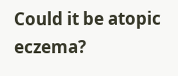Could it be atopic eczema?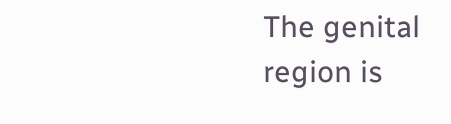The genital region is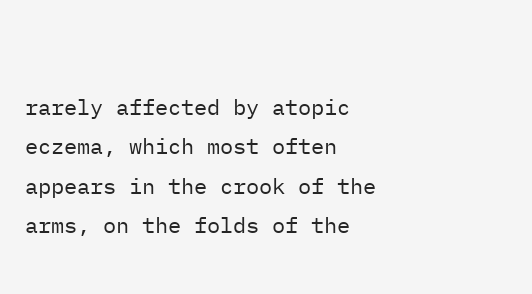rarely affected by atopic eczema, which most often appears in the crook of the arms, on the folds of the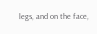legs, and on the face,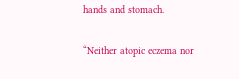hands and stomach.

“Neither atopic eczema nor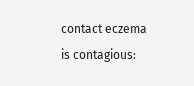contact eczema is contagious: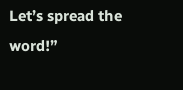Let’s spread the word!”